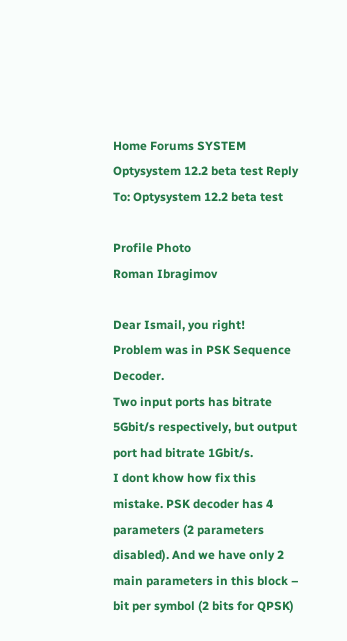Home Forums SYSTEM Optysystem 12.2 beta test Reply To: Optysystem 12.2 beta test

Profile Photo
Roman Ibragimov

Dear Ismail, you right!
Problem was in PSK Sequence Decoder.
Two input ports has bitrate 5Gbit/s respectively, but output port had bitrate 1Gbit/s.
I dont khow how fix this mistake. PSK decoder has 4 parameters (2 parameters disabled). And we have only 2 main parameters in this block – bit per symbol (2 bits for QPSK)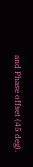and Phase offset (45 deg).